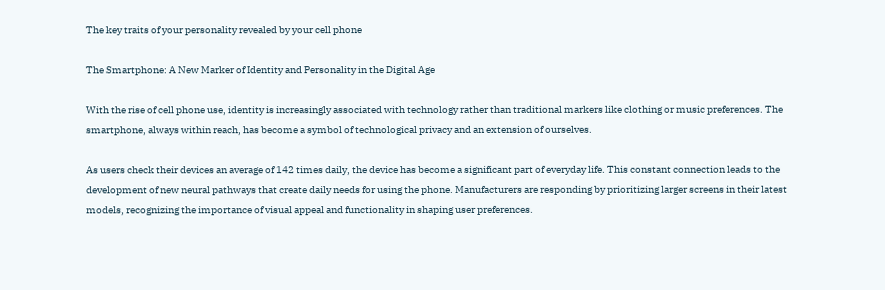The key traits of your personality revealed by your cell phone

The Smartphone: A New Marker of Identity and Personality in the Digital Age

With the rise of cell phone use, identity is increasingly associated with technology rather than traditional markers like clothing or music preferences. The smartphone, always within reach, has become a symbol of technological privacy and an extension of ourselves.

As users check their devices an average of 142 times daily, the device has become a significant part of everyday life. This constant connection leads to the development of new neural pathways that create daily needs for using the phone. Manufacturers are responding by prioritizing larger screens in their latest models, recognizing the importance of visual appeal and functionality in shaping user preferences.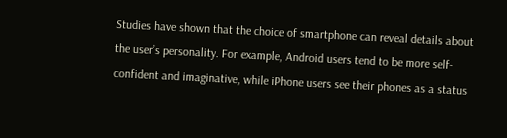Studies have shown that the choice of smartphone can reveal details about the user’s personality. For example, Android users tend to be more self-confident and imaginative, while iPhone users see their phones as a status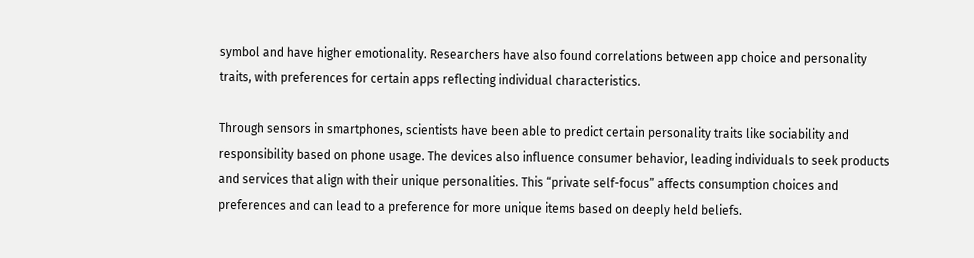symbol and have higher emotionality. Researchers have also found correlations between app choice and personality traits, with preferences for certain apps reflecting individual characteristics.

Through sensors in smartphones, scientists have been able to predict certain personality traits like sociability and responsibility based on phone usage. The devices also influence consumer behavior, leading individuals to seek products and services that align with their unique personalities. This “private self-focus” affects consumption choices and preferences and can lead to a preference for more unique items based on deeply held beliefs.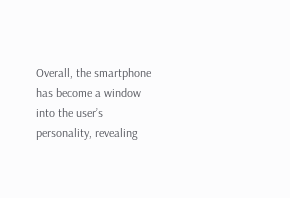Overall, the smartphone has become a window into the user’s personality, revealing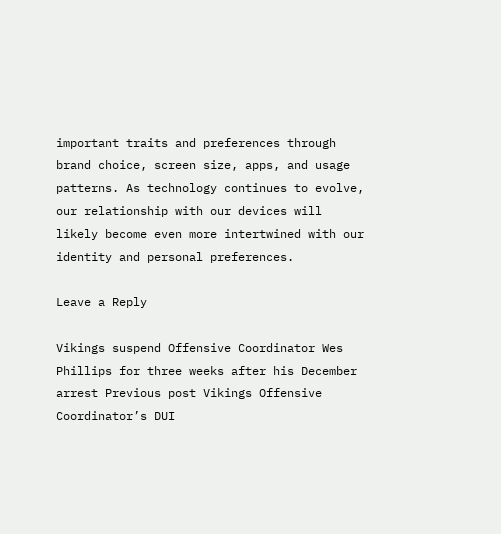important traits and preferences through brand choice, screen size, apps, and usage patterns. As technology continues to evolve, our relationship with our devices will likely become even more intertwined with our identity and personal preferences.

Leave a Reply

Vikings suspend Offensive Coordinator Wes Phillips for three weeks after his December arrest Previous post Vikings Offensive Coordinator’s DUI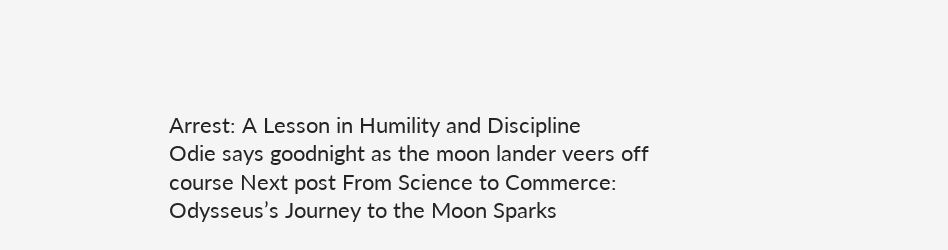Arrest: A Lesson in Humility and Discipline
Odie says goodnight as the moon lander veers off course Next post From Science to Commerce: Odysseus’s Journey to the Moon Sparks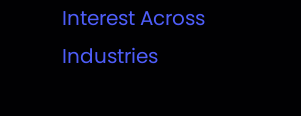Interest Across Industries